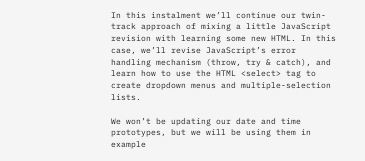In this instalment we’ll continue our twin-track approach of mixing a little JavaScript revision with learning some new HTML. In this case, we’ll revise JavaScript’s error handling mechanism (throw, try & catch), and learn how to use the HTML <select> tag to create dropdown menus and multiple-selection lists.

We won’t be updating our date and time prototypes, but we will be using them in example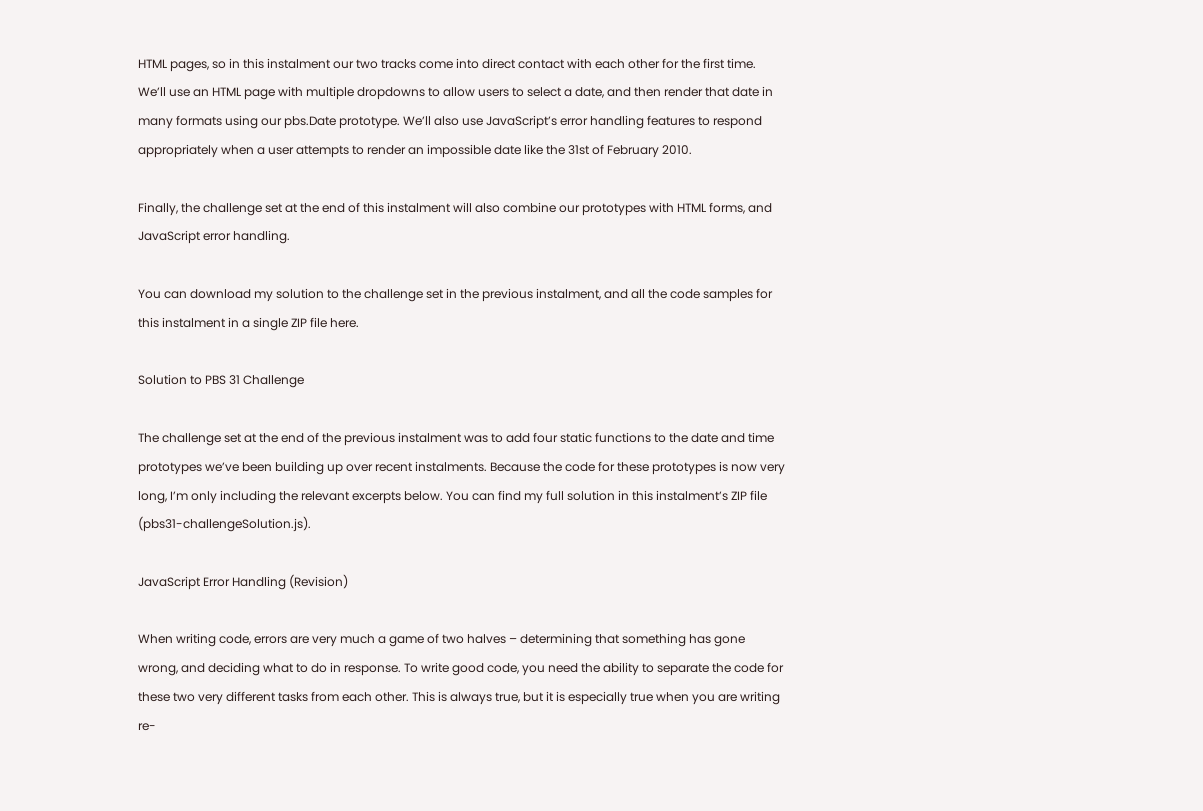HTML pages, so in this instalment our two tracks come into direct contact with each other for the first time. We’ll use an HTML page with multiple dropdowns to allow users to select a date, and then render that date in many formats using our pbs.Date prototype. We’ll also use JavaScript’s error handling features to respond appropriately when a user attempts to render an impossible date like the 31st of February 2010.

Finally, the challenge set at the end of this instalment will also combine our prototypes with HTML forms, and JavaScript error handling.

You can download my solution to the challenge set in the previous instalment, and all the code samples for this instalment in a single ZIP file here.

Solution to PBS 31 Challenge

The challenge set at the end of the previous instalment was to add four static functions to the date and time prototypes we’ve been building up over recent instalments. Because the code for these prototypes is now very long, I’m only including the relevant excerpts below. You can find my full solution in this instalment’s ZIP file (pbs31-challengeSolution.js).

JavaScript Error Handling (Revision)

When writing code, errors are very much a game of two halves – determining that something has gone wrong, and deciding what to do in response. To write good code, you need the ability to separate the code for these two very different tasks from each other. This is always true, but it is especially true when you are writing re-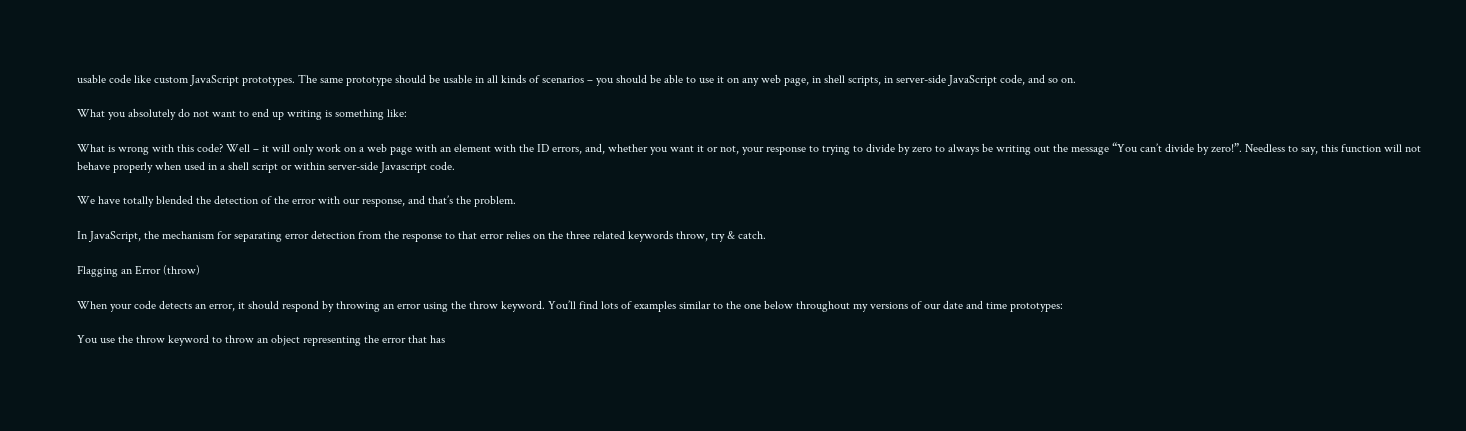usable code like custom JavaScript prototypes. The same prototype should be usable in all kinds of scenarios – you should be able to use it on any web page, in shell scripts, in server-side JavaScript code, and so on.

What you absolutely do not want to end up writing is something like:

What is wrong with this code? Well – it will only work on a web page with an element with the ID errors, and, whether you want it or not, your response to trying to divide by zero to always be writing out the message “You can’t divide by zero!”. Needless to say, this function will not behave properly when used in a shell script or within server-side Javascript code.

We have totally blended the detection of the error with our response, and that’s the problem.

In JavaScript, the mechanism for separating error detection from the response to that error relies on the three related keywords throw, try & catch.

Flagging an Error (throw)

When your code detects an error, it should respond by throwing an error using the throw keyword. You’ll find lots of examples similar to the one below throughout my versions of our date and time prototypes:

You use the throw keyword to throw an object representing the error that has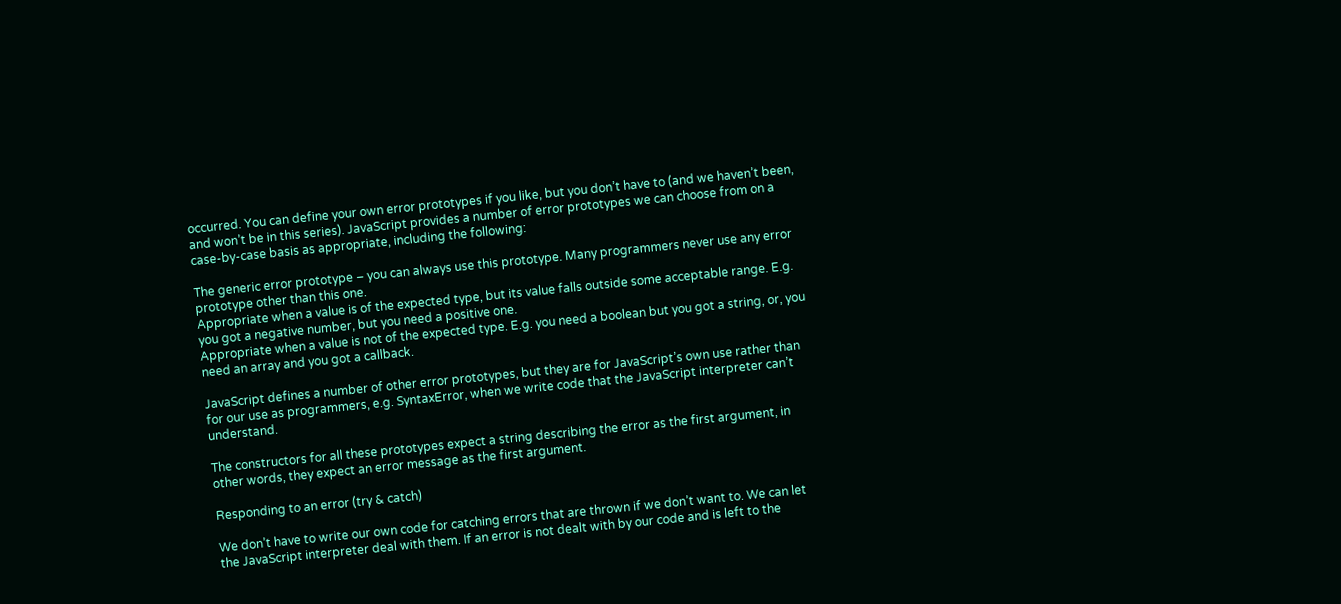occurred. You can define your own error prototypes if you like, but you don’t have to (and we haven’t been, and won’t be in this series). JavaScript provides a number of error prototypes we can choose from on a case-by-case basis as appropriate, including the following:

The generic error prototype – you can always use this prototype. Many programmers never use any error prototype other than this one.
Appropriate when a value is of the expected type, but its value falls outside some acceptable range. E.g. you got a negative number, but you need a positive one.
Appropriate when a value is not of the expected type. E.g. you need a boolean but you got a string, or, you need an array and you got a callback.

JavaScript defines a number of other error prototypes, but they are for JavaScript’s own use rather than for our use as programmers, e.g. SyntaxError, when we write code that the JavaScript interpreter can’t understand.

The constructors for all these prototypes expect a string describing the error as the first argument, in other words, they expect an error message as the first argument.

Responding to an error (try & catch)

We don’t have to write our own code for catching errors that are thrown if we don’t want to. We can let the JavaScript interpreter deal with them. If an error is not dealt with by our code and is left to the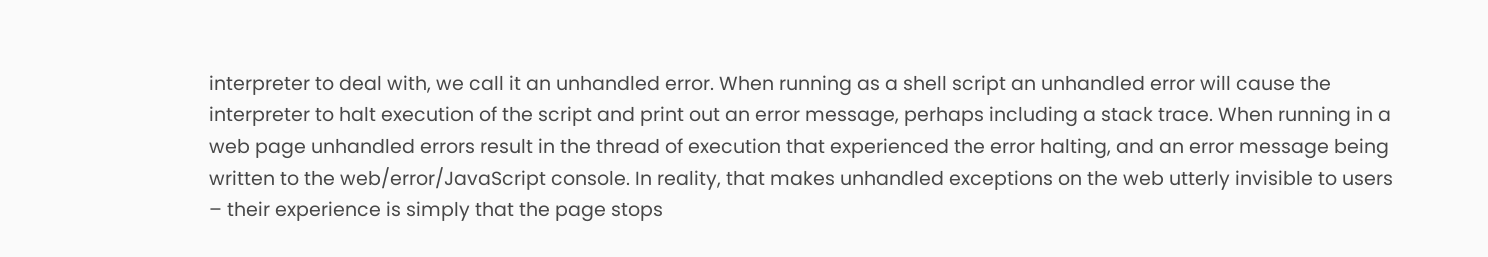interpreter to deal with, we call it an unhandled error. When running as a shell script an unhandled error will cause the interpreter to halt execution of the script and print out an error message, perhaps including a stack trace. When running in a web page unhandled errors result in the thread of execution that experienced the error halting, and an error message being written to the web/error/JavaScript console. In reality, that makes unhandled exceptions on the web utterly invisible to users – their experience is simply that the page stops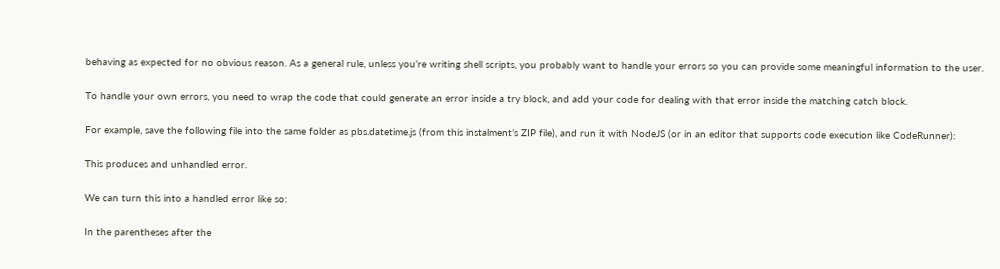behaving as expected for no obvious reason. As a general rule, unless you’re writing shell scripts, you probably want to handle your errors so you can provide some meaningful information to the user.

To handle your own errors, you need to wrap the code that could generate an error inside a try block, and add your code for dealing with that error inside the matching catch block.

For example, save the following file into the same folder as pbs.datetime.js (from this instalment’s ZIP file), and run it with NodeJS (or in an editor that supports code execution like CodeRunner):

This produces and unhandled error.

We can turn this into a handled error like so:

In the parentheses after the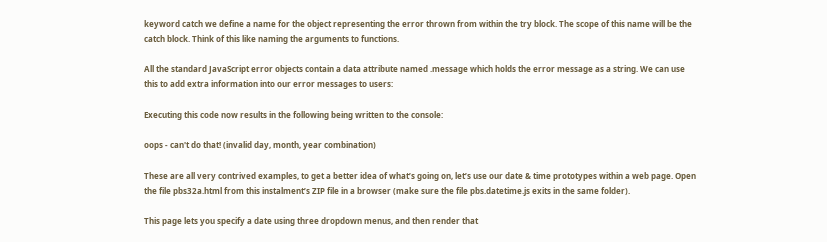keyword catch we define a name for the object representing the error thrown from within the try block. The scope of this name will be the catch block. Think of this like naming the arguments to functions.

All the standard JavaScript error objects contain a data attribute named .message which holds the error message as a string. We can use this to add extra information into our error messages to users:

Executing this code now results in the following being written to the console:

oops - can't do that! (invalid day, month, year combination)

These are all very contrived examples, to get a better idea of what’s going on, let’s use our date & time prototypes within a web page. Open the file pbs32a.html from this instalment’s ZIP file in a browser (make sure the file pbs.datetime.js exits in the same folder).

This page lets you specify a date using three dropdown menus, and then render that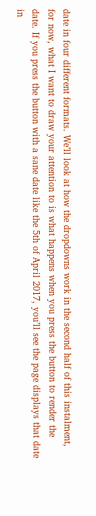date in four different formats. We’ll look at how the dropdowns work in the second half of this instalment, for now, what I want to draw your attention to is what happens when you press the button to render the date. If you press the button with a sane date like the 5th of April 2017, you’ll see the page displays that date in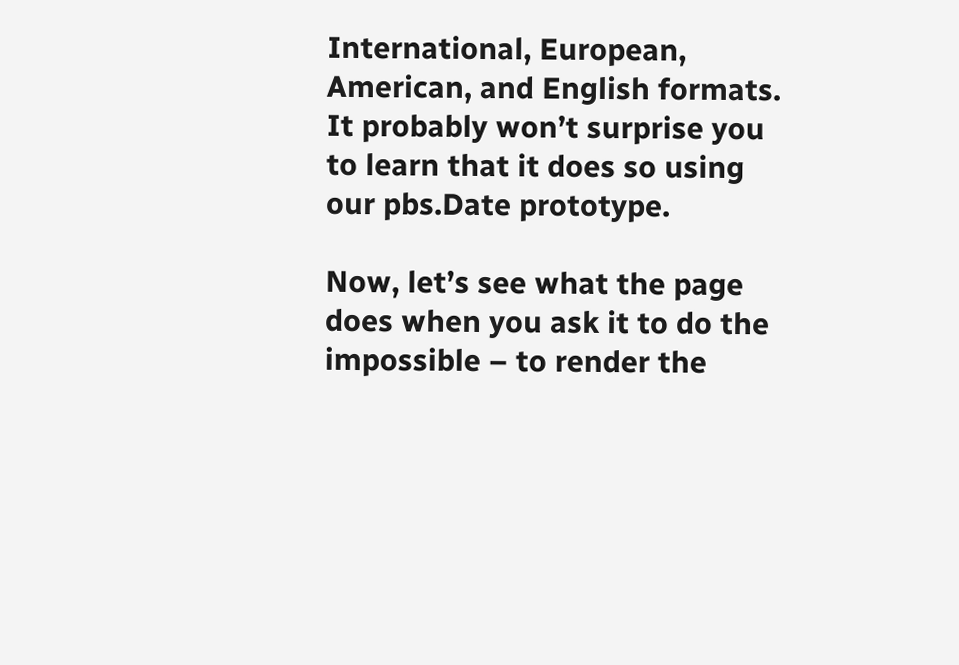International, European, American, and English formats. It probably won’t surprise you to learn that it does so using our pbs.Date prototype.

Now, let’s see what the page does when you ask it to do the impossible – to render the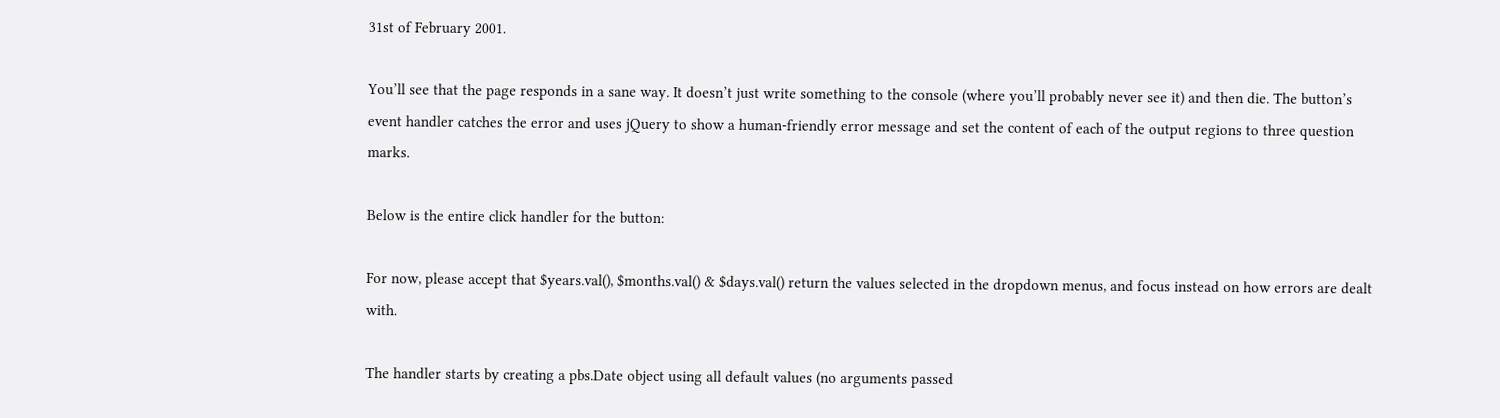31st of February 2001.

You’ll see that the page responds in a sane way. It doesn’t just write something to the console (where you’ll probably never see it) and then die. The button’s event handler catches the error and uses jQuery to show a human-friendly error message and set the content of each of the output regions to three question marks.

Below is the entire click handler for the button:

For now, please accept that $years.val(), $months.val() & $days.val() return the values selected in the dropdown menus, and focus instead on how errors are dealt with.

The handler starts by creating a pbs.Date object using all default values (no arguments passed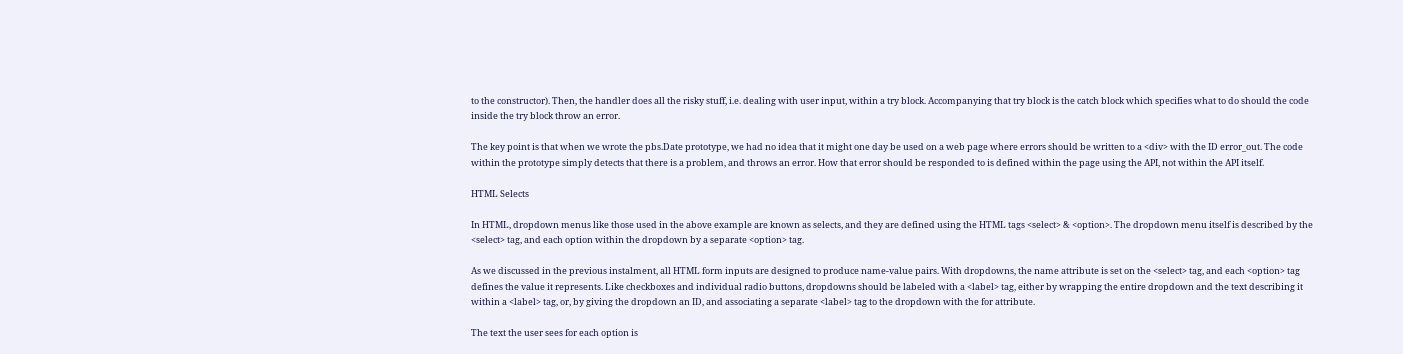to the constructor). Then, the handler does all the risky stuff, i.e. dealing with user input, within a try block. Accompanying that try block is the catch block which specifies what to do should the code inside the try block throw an error.

The key point is that when we wrote the pbs.Date prototype, we had no idea that it might one day be used on a web page where errors should be written to a <div> with the ID error_out. The code within the prototype simply detects that there is a problem, and throws an error. How that error should be responded to is defined within the page using the API, not within the API itself.

HTML Selects

In HTML, dropdown menus like those used in the above example are known as selects, and they are defined using the HTML tags <select> & <option>. The dropdown menu itself is described by the <select> tag, and each option within the dropdown by a separate <option> tag.

As we discussed in the previous instalment, all HTML form inputs are designed to produce name-value pairs. With dropdowns, the name attribute is set on the <select> tag, and each <option> tag defines the value it represents. Like checkboxes and individual radio buttons, dropdowns should be labeled with a <label> tag, either by wrapping the entire dropdown and the text describing it within a <label> tag, or, by giving the dropdown an ID, and associating a separate <label> tag to the dropdown with the for attribute.

The text the user sees for each option is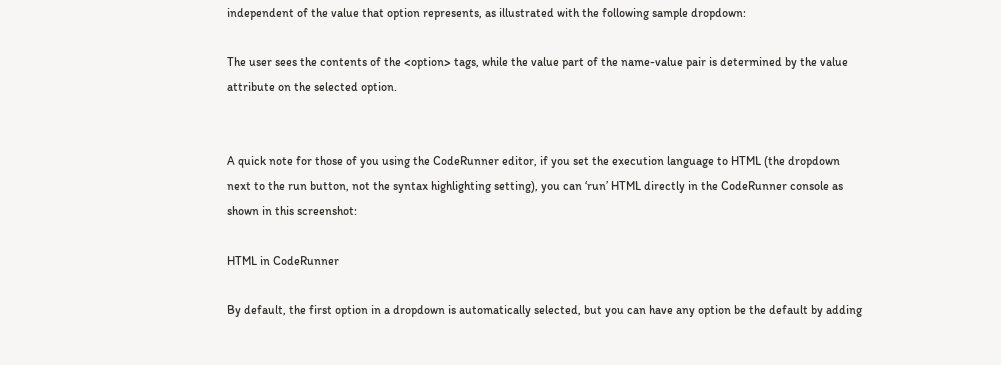independent of the value that option represents, as illustrated with the following sample dropdown:

The user sees the contents of the <option> tags, while the value part of the name-value pair is determined by the value attribute on the selected option.


A quick note for those of you using the CodeRunner editor, if you set the execution language to HTML (the dropdown next to the run button, not the syntax highlighting setting), you can ‘run’ HTML directly in the CodeRunner console as shown in this screenshot:

HTML in CodeRunner

By default, the first option in a dropdown is automatically selected, but you can have any option be the default by adding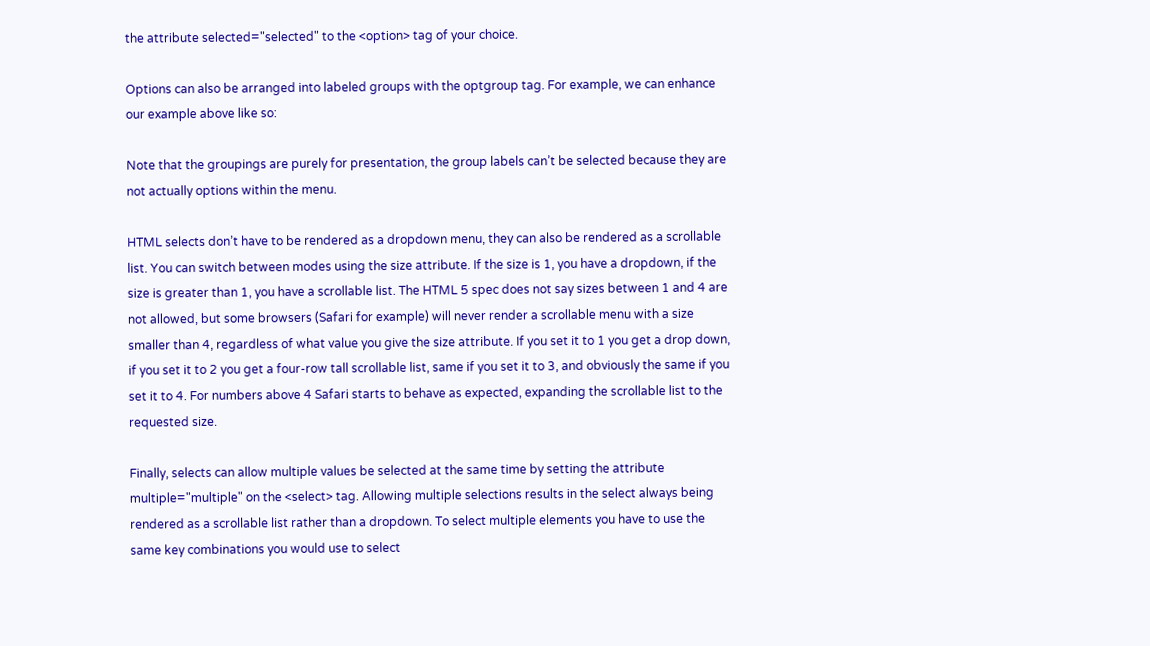the attribute selected="selected" to the <option> tag of your choice.

Options can also be arranged into labeled groups with the optgroup tag. For example, we can enhance our example above like so:

Note that the groupings are purely for presentation, the group labels can’t be selected because they are not actually options within the menu.

HTML selects don’t have to be rendered as a dropdown menu, they can also be rendered as a scrollable list. You can switch between modes using the size attribute. If the size is 1, you have a dropdown, if the size is greater than 1, you have a scrollable list. The HTML 5 spec does not say sizes between 1 and 4 are not allowed, but some browsers (Safari for example) will never render a scrollable menu with a size smaller than 4, regardless of what value you give the size attribute. If you set it to 1 you get a drop down, if you set it to 2 you get a four-row tall scrollable list, same if you set it to 3, and obviously the same if you set it to 4. For numbers above 4 Safari starts to behave as expected, expanding the scrollable list to the requested size.

Finally, selects can allow multiple values be selected at the same time by setting the attribute multiple="multiple" on the <select> tag. Allowing multiple selections results in the select always being rendered as a scrollable list rather than a dropdown. To select multiple elements you have to use the same key combinations you would use to select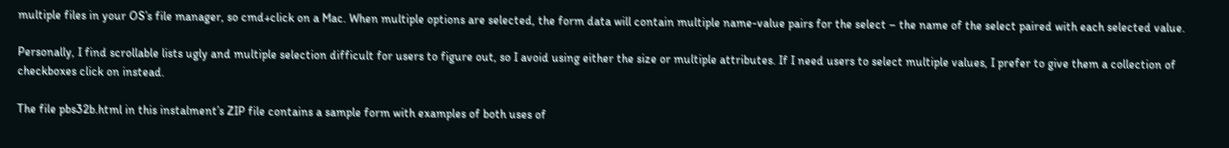multiple files in your OS’s file manager, so cmd+click on a Mac. When multiple options are selected, the form data will contain multiple name-value pairs for the select – the name of the select paired with each selected value.

Personally, I find scrollable lists ugly and multiple selection difficult for users to figure out, so I avoid using either the size or multiple attributes. If I need users to select multiple values, I prefer to give them a collection of checkboxes click on instead.

The file pbs32b.html in this instalment’s ZIP file contains a sample form with examples of both uses of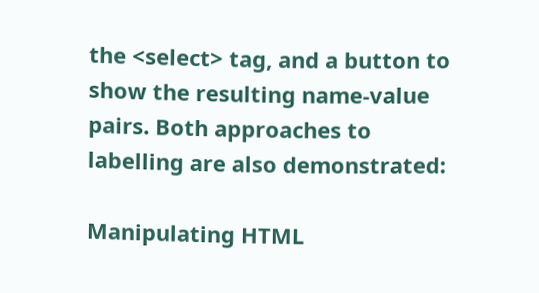the <select> tag, and a button to show the resulting name-value pairs. Both approaches to labelling are also demonstrated:

Manipulating HTML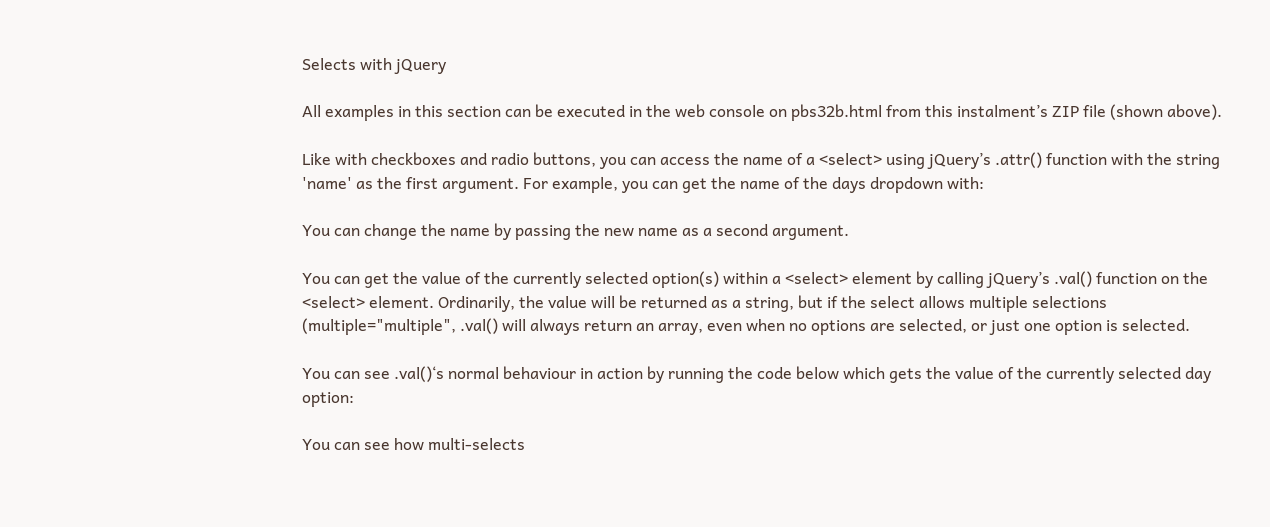Selects with jQuery

All examples in this section can be executed in the web console on pbs32b.html from this instalment’s ZIP file (shown above).

Like with checkboxes and radio buttons, you can access the name of a <select> using jQuery’s .attr() function with the string 'name' as the first argument. For example, you can get the name of the days dropdown with:

You can change the name by passing the new name as a second argument.

You can get the value of the currently selected option(s) within a <select> element by calling jQuery’s .val() function on the <select> element. Ordinarily, the value will be returned as a string, but if the select allows multiple selections (multiple="multiple", .val() will always return an array, even when no options are selected, or just one option is selected.

You can see .val()‘s normal behaviour in action by running the code below which gets the value of the currently selected day option:

You can see how multi-selects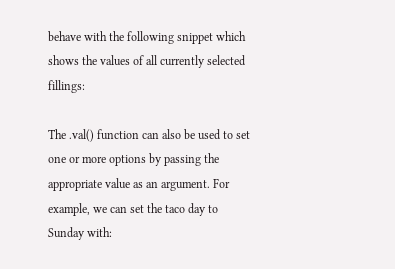behave with the following snippet which shows the values of all currently selected fillings:

The .val() function can also be used to set one or more options by passing the appropriate value as an argument. For example, we can set the taco day to Sunday with: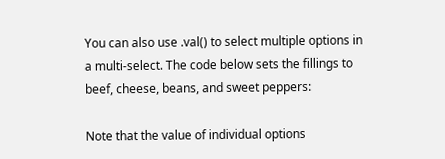You can also use .val() to select multiple options in a multi-select. The code below sets the fillings to beef, cheese, beans, and sweet peppers:

Note that the value of individual options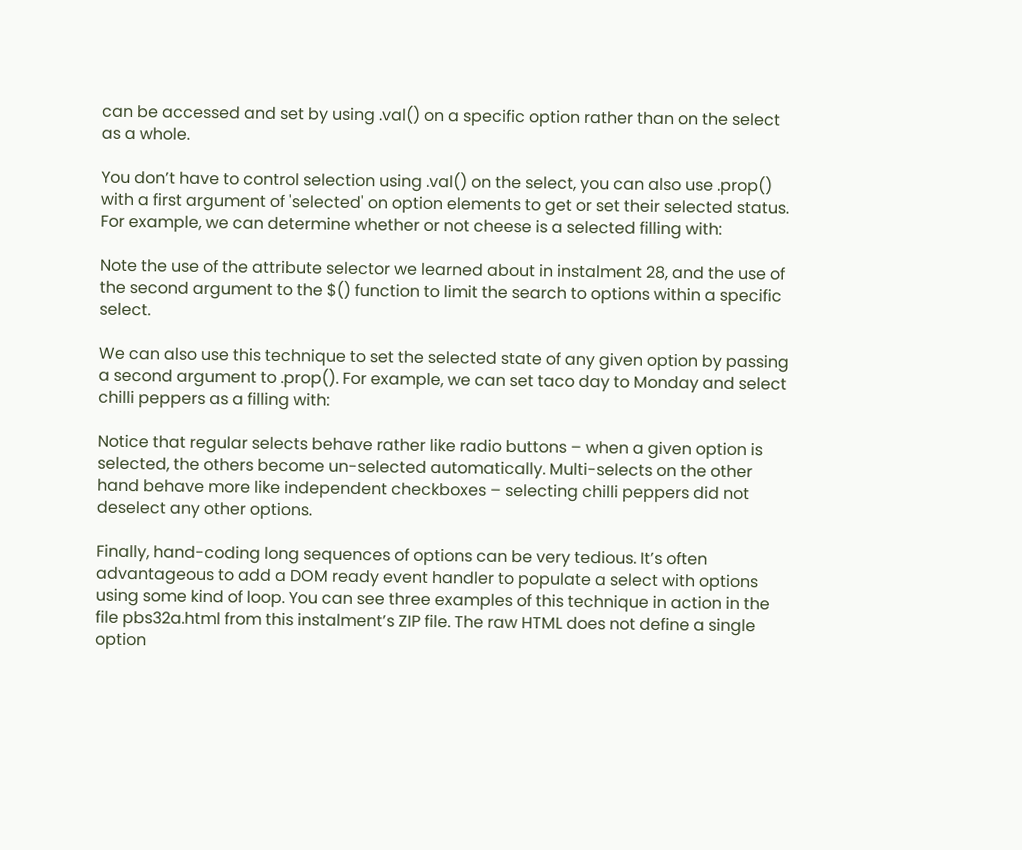can be accessed and set by using .val() on a specific option rather than on the select as a whole.

You don’t have to control selection using .val() on the select, you can also use .prop() with a first argument of 'selected' on option elements to get or set their selected status. For example, we can determine whether or not cheese is a selected filling with:

Note the use of the attribute selector we learned about in instalment 28, and the use of the second argument to the $() function to limit the search to options within a specific select.

We can also use this technique to set the selected state of any given option by passing a second argument to .prop(). For example, we can set taco day to Monday and select chilli peppers as a filling with:

Notice that regular selects behave rather like radio buttons – when a given option is selected, the others become un-selected automatically. Multi-selects on the other hand behave more like independent checkboxes – selecting chilli peppers did not deselect any other options.

Finally, hand-coding long sequences of options can be very tedious. It’s often advantageous to add a DOM ready event handler to populate a select with options using some kind of loop. You can see three examples of this technique in action in the file pbs32a.html from this instalment’s ZIP file. The raw HTML does not define a single option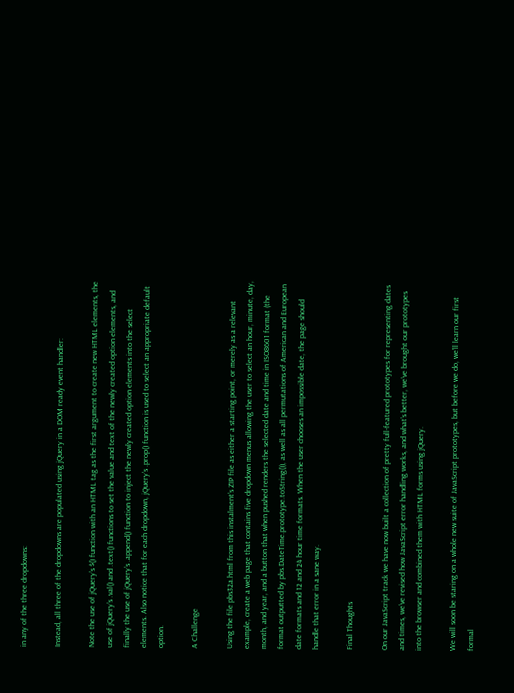in any of the three dropdowns:

Instead, all three of the dropdowns are populated using jQuery in a DOM ready event handler:

Note the use of jQuery’s $() function with an HTML tag as the first argument to create new HTML elements, the use of jQuery’s .val() and .text() functions to set the value and text of the newly created option elements, and finally the use of jQuery’s .append() function to inject the newly created option elements into the select elements. Also notice that for each dropdown, jQuery’s .prop() function is used to select an appropriate default option.

A Challenge

Using the file pbs32a.html from this instalment’s ZIP file as either a starting point, or merely as a relevant example, create a web page that contains five dropdown menus allowing the user to select an hour, minute, day, month, and year, and a button that when pushed renders the selected date and time in ISO8601 format (the format outputted by pbs.DateTime.prototype.toString()), as well as all permutations of American and European date formats and 12 and 24 hour time formats. When the user chooses an impossible date, the page should handle that error in a sane way.

Final Thoughts

On our JavaScript track we have now built a collection of pretty full-featured prototypes for representing dates and times, we’ve revised how JavaScript error handling works, and what’s better, we’ve brought our prototypes into the browser and combined them with HTML forms using jQuery.

We will soon be staring on a whole new suite of JavaScript prototypes, but before we do, we’ll learn our first formal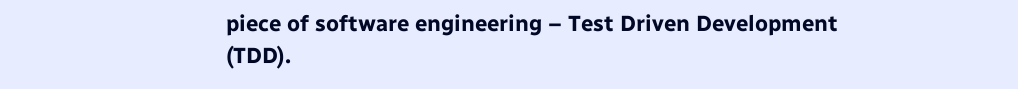piece of software engineering – Test Driven Development (TDD).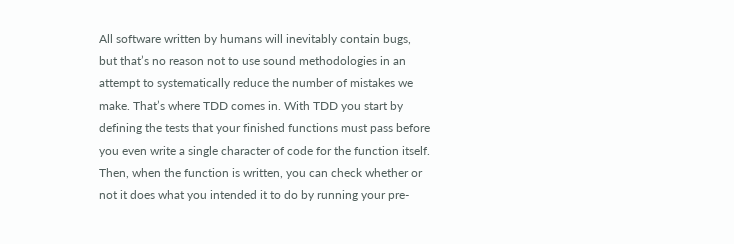All software written by humans will inevitably contain bugs, but that’s no reason not to use sound methodologies in an attempt to systematically reduce the number of mistakes we make. That’s where TDD comes in. With TDD you start by defining the tests that your finished functions must pass before you even write a single character of code for the function itself. Then, when the function is written, you can check whether or not it does what you intended it to do by running your pre-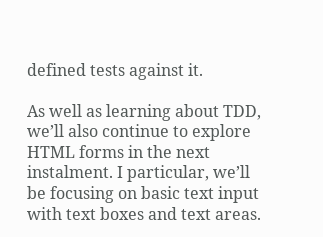defined tests against it.

As well as learning about TDD, we’ll also continue to explore HTML forms in the next instalment. I particular, we’ll be focusing on basic text input with text boxes and text areas.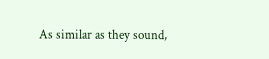As similar as they sound,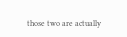those two are actually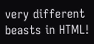very different beasts in HTML!